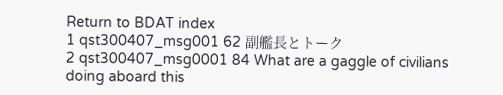Return to BDAT index
1 qst300407_msg001 62 副艦長とトーク
2 qst300407_msg0001 84 What are a gaggle of civilians doing aboard this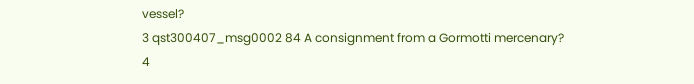vessel?
3 qst300407_msg0002 84 A consignment from a Gormotti mercenary?
4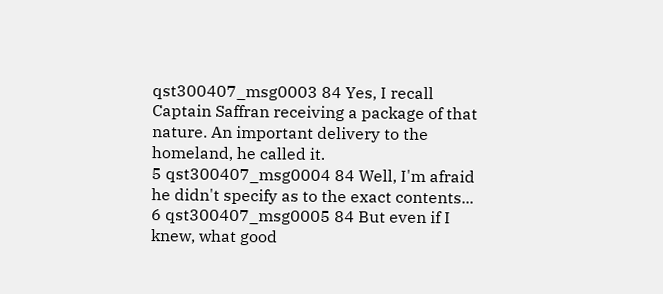qst300407_msg0003 84 Yes, I recall Captain Saffran receiving a package of that nature. An important delivery to the homeland, he called it.
5 qst300407_msg0004 84 Well, I'm afraid he didn't specify as to the exact contents...
6 qst300407_msg0005 84 But even if I knew, what good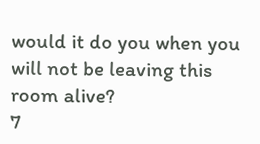would it do you when you will not be leaving this room alive?
7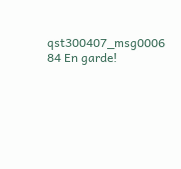qst300407_msg0006 84 En garde!